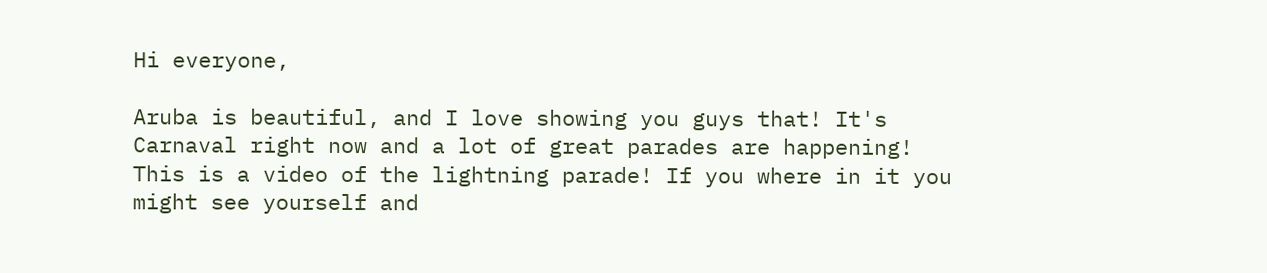Hi everyone,

Aruba is beautiful, and I love showing you guys that! It's Carnaval right now and a lot of great parades are happening! This is a video of the lightning parade! If you where in it you might see yourself and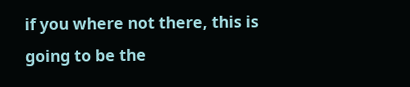if you where not there, this is going to be the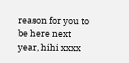reason for you to be here next year, hihi xxxx